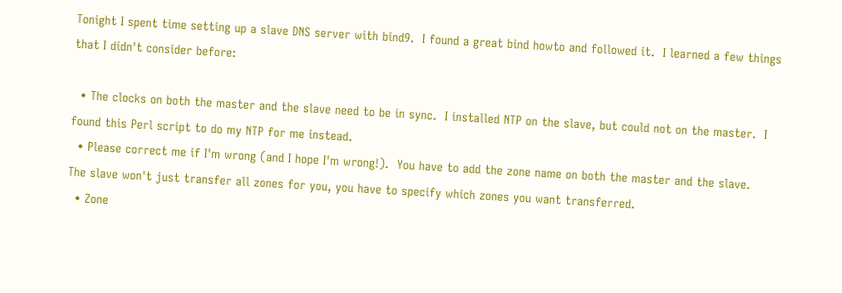Tonight I spent time setting up a slave DNS server with bind9.  I found a great bind howto and followed it.  I learned a few things that I didn't consider before:

  • The clocks on both the master and the slave need to be in sync.  I installed NTP on the slave, but could not on the master.  I found this Perl script to do my NTP for me instead.
  • Please correct me if I'm wrong (and I hope I'm wrong!).  You have to add the zone name on both the master and the slave.  The slave won't just transfer all zones for you, you have to specify which zones you want transferred.
  • Zone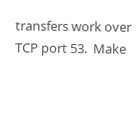transfers work over TCP port 53.  Make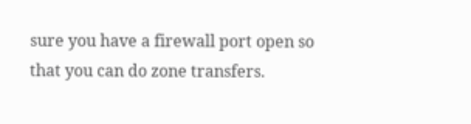sure you have a firewall port open so that you can do zone transfers.